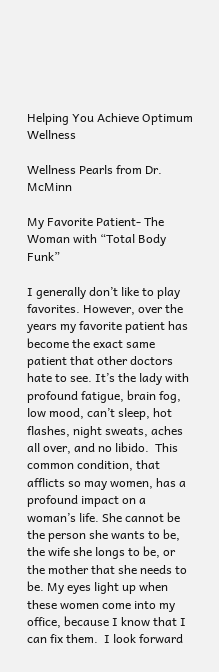Helping You Achieve Optimum Wellness

Wellness Pearls from Dr. McMinn

My Favorite Patient- The Woman with “Total Body Funk”

I generally don’t like to play favorites. However, over the years my favorite patient has become the exact same patient that other doctors hate to see. It’s the lady with profound fatigue, brain fog, low mood, can’t sleep, hot flashes, night sweats, aches all over, and no libido.  This common condition, that afflicts so may women, has a profound impact on a woman’s life. She cannot be the person she wants to be, the wife she longs to be, or the mother that she needs to be. My eyes light up when these women come into my office, because I know that I can fix them.  I look forward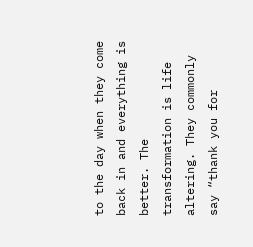to the day when they come back in and everything is better. The transformation is life altering. They commonly say “thank you for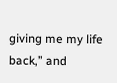giving me my life back,” and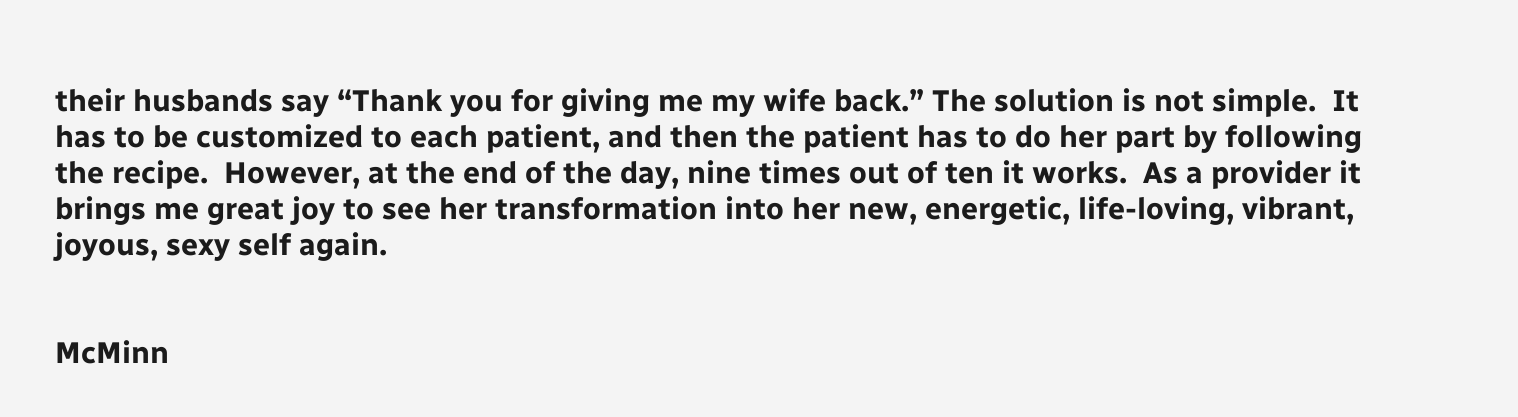their husbands say “Thank you for giving me my wife back.” The solution is not simple.  It has to be customized to each patient, and then the patient has to do her part by following the recipe.  However, at the end of the day, nine times out of ten it works.  As a provider it brings me great joy to see her transformation into her new, energetic, life-loving, vibrant, joyous, sexy self again.


McMinn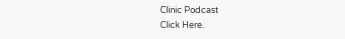Clinic Podcast
Click Here.